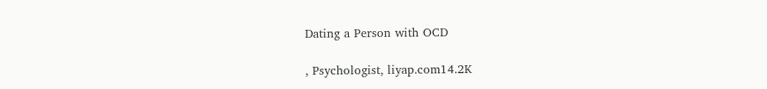Dating a Person with OCD

, Psychologist, liyap.com14.2K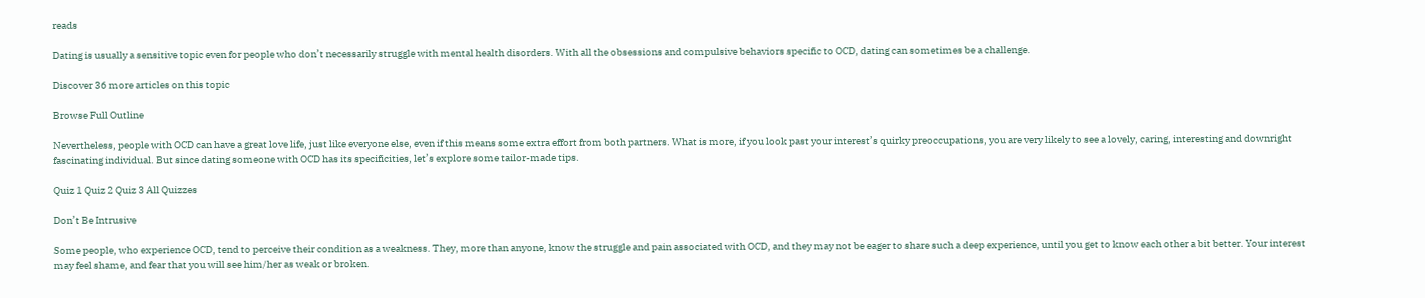reads

Dating is usually a sensitive topic even for people who don’t necessarily struggle with mental health disorders. With all the obsessions and compulsive behaviors specific to OCD, dating can sometimes be a challenge.

Discover 36 more articles on this topic

Browse Full Outline

Nevertheless, people with OCD can have a great love life, just like everyone else, even if this means some extra effort from both partners. What is more, if you look past your interest’s quirky preoccupations, you are very likely to see a lovely, caring, interesting and downright fascinating individual. But since dating someone with OCD has its specificities, let’s explore some tailor-made tips.

Quiz 1 Quiz 2 Quiz 3 All Quizzes

Don’t Be Intrusive

Some people, who experience OCD, tend to perceive their condition as a weakness. They, more than anyone, know the struggle and pain associated with OCD, and they may not be eager to share such a deep experience, until you get to know each other a bit better. Your interest may feel shame, and fear that you will see him/her as weak or broken.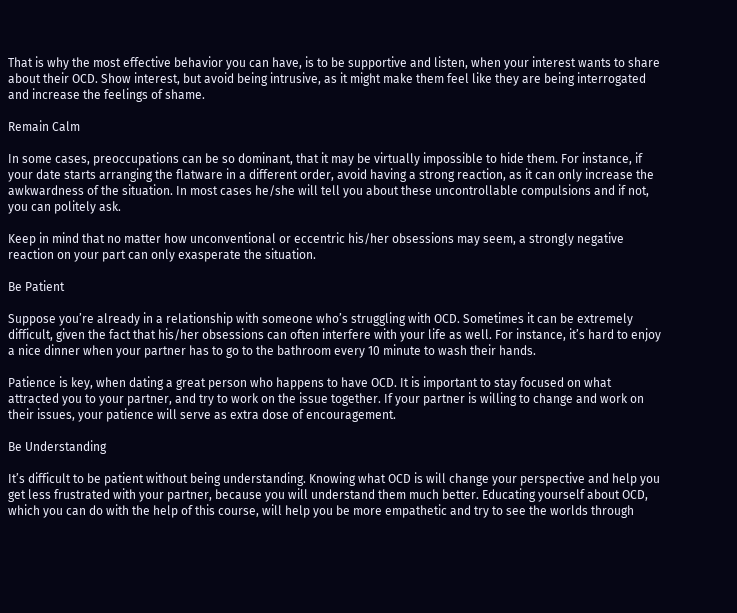That is why the most effective behavior you can have, is to be supportive and listen, when your interest wants to share about their OCD. Show interest, but avoid being intrusive, as it might make them feel like they are being interrogated and increase the feelings of shame.

Remain Calm

In some cases, preoccupations can be so dominant, that it may be virtually impossible to hide them. For instance, if your date starts arranging the flatware in a different order, avoid having a strong reaction, as it can only increase the awkwardness of the situation. In most cases he/she will tell you about these uncontrollable compulsions and if not, you can politely ask.

Keep in mind that no matter how unconventional or eccentric his/her obsessions may seem, a strongly negative reaction on your part can only exasperate the situation.

Be Patient

Suppose you’re already in a relationship with someone who’s struggling with OCD. Sometimes it can be extremely difficult, given the fact that his/her obsessions can often interfere with your life as well. For instance, it’s hard to enjoy a nice dinner when your partner has to go to the bathroom every 10 minute to wash their hands.

Patience is key, when dating a great person who happens to have OCD. It is important to stay focused on what attracted you to your partner, and try to work on the issue together. If your partner is willing to change and work on their issues, your patience will serve as extra dose of encouragement.

Be Understanding

It’s difficult to be patient without being understanding. Knowing what OCD is will change your perspective and help you get less frustrated with your partner, because you will understand them much better. Educating yourself about OCD, which you can do with the help of this course, will help you be more empathetic and try to see the worlds through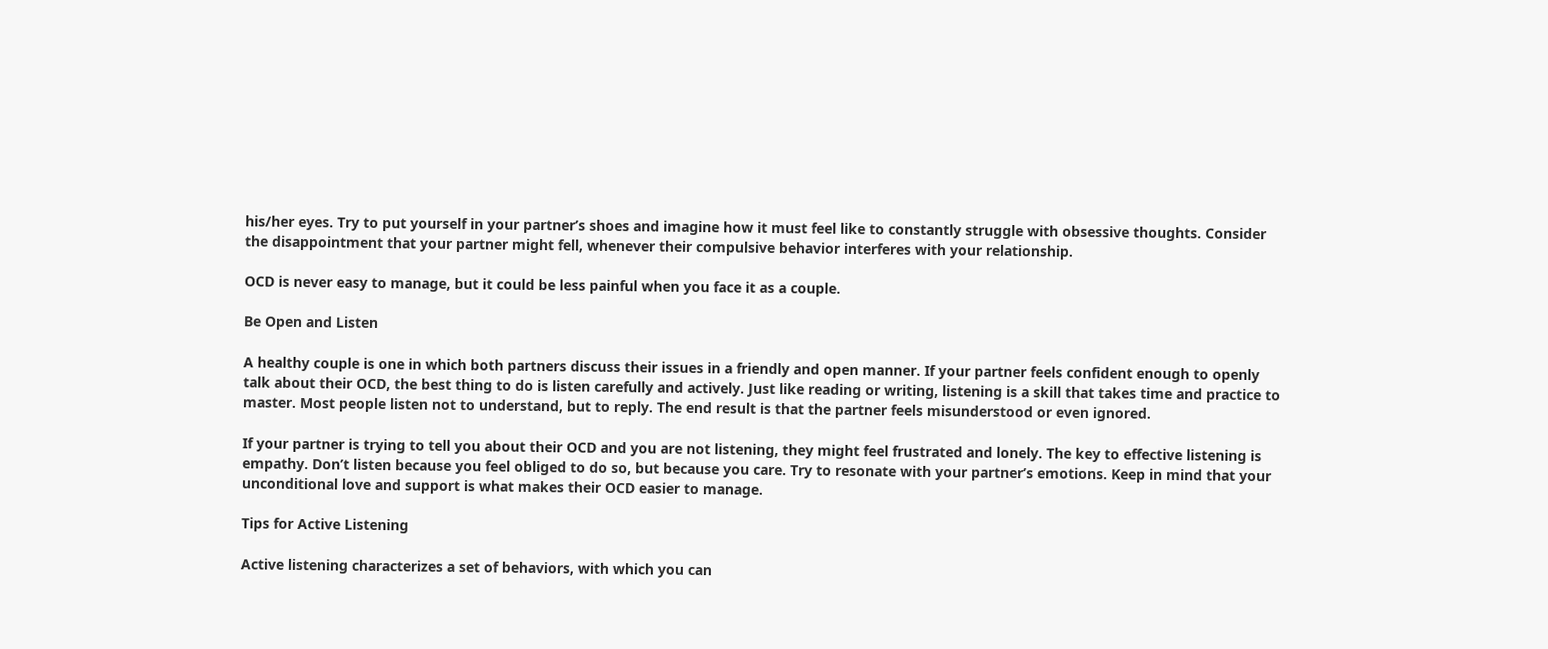his/her eyes. Try to put yourself in your partner’s shoes and imagine how it must feel like to constantly struggle with obsessive thoughts. Consider the disappointment that your partner might fell, whenever their compulsive behavior interferes with your relationship.

OCD is never easy to manage, but it could be less painful when you face it as a couple.

Be Open and Listen

A healthy couple is one in which both partners discuss their issues in a friendly and open manner. If your partner feels confident enough to openly talk about their OCD, the best thing to do is listen carefully and actively. Just like reading or writing, listening is a skill that takes time and practice to master. Most people listen not to understand, but to reply. The end result is that the partner feels misunderstood or even ignored.

If your partner is trying to tell you about their OCD and you are not listening, they might feel frustrated and lonely. The key to effective listening is empathy. Don’t listen because you feel obliged to do so, but because you care. Try to resonate with your partner’s emotions. Keep in mind that your unconditional love and support is what makes their OCD easier to manage.

Tips for Active Listening

Active listening characterizes a set of behaviors, with which you can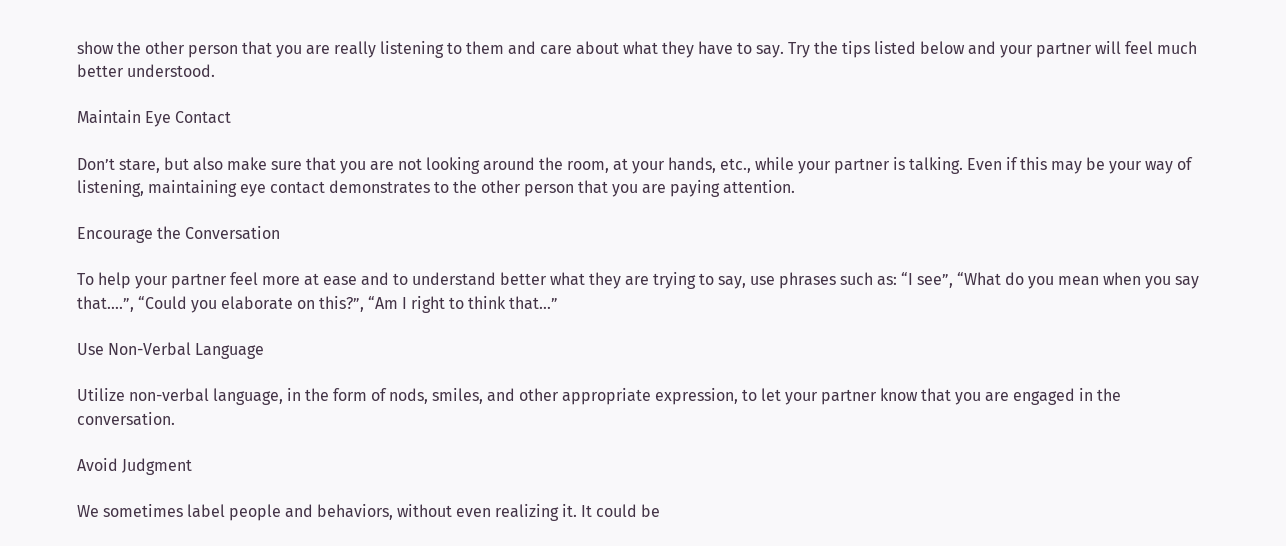show the other person that you are really listening to them and care about what they have to say. Try the tips listed below and your partner will feel much better understood.

Maintain Eye Contact

Don’t stare, but also make sure that you are not looking around the room, at your hands, etc., while your partner is talking. Even if this may be your way of listening, maintaining eye contact demonstrates to the other person that you are paying attention.

Encourage the Conversation

To help your partner feel more at ease and to understand better what they are trying to say, use phrases such as: “I see”, “What do you mean when you say that….”, “Could you elaborate on this?”, “Am I right to think that…”

Use Non-Verbal Language

Utilize non-verbal language, in the form of nods, smiles, and other appropriate expression, to let your partner know that you are engaged in the conversation.

Avoid Judgment

We sometimes label people and behaviors, without even realizing it. It could be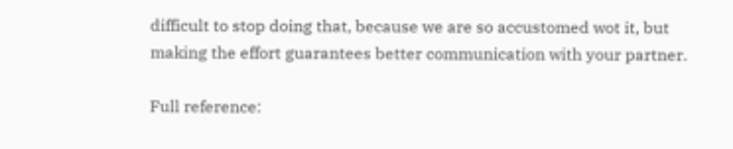difficult to stop doing that, because we are so accustomed wot it, but making the effort guarantees better communication with your partner.

Full reference: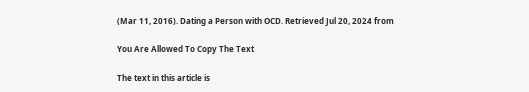(Mar 11, 2016). Dating a Person with OCD. Retrieved Jul 20, 2024 from

You Are Allowed To Copy The Text

The text in this article is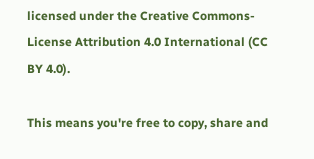licensed under the Creative Commons-License Attribution 4.0 International (CC BY 4.0).

This means you're free to copy, share and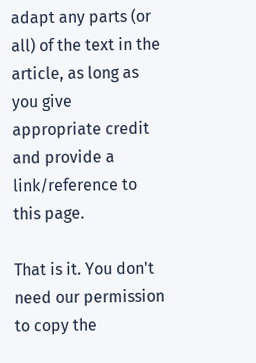adapt any parts (or all) of the text in the article, as long as you give appropriate credit and provide a link/reference to this page.

That is it. You don't need our permission to copy the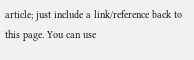article; just include a link/reference back to this page. You can use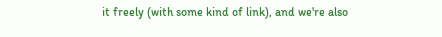it freely (with some kind of link), and we're also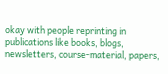okay with people reprinting in publications like books, blogs, newsletters, course-material, papers,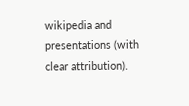wikipedia and presentations (with clear attribution).